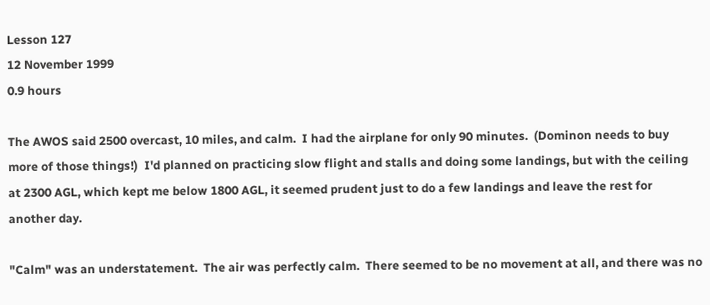Lesson 127
12 November 1999
0.9 hours

The AWOS said 2500 overcast, 10 miles, and calm.  I had the airplane for only 90 minutes.  (Dominon needs to buy more of those things!)  I'd planned on practicing slow flight and stalls and doing some landings, but with the ceiling at 2300 AGL, which kept me below 1800 AGL, it seemed prudent just to do a few landings and leave the rest for another day.

"Calm" was an understatement.  The air was perfectly calm.  There seemed to be no movement at all, and there was no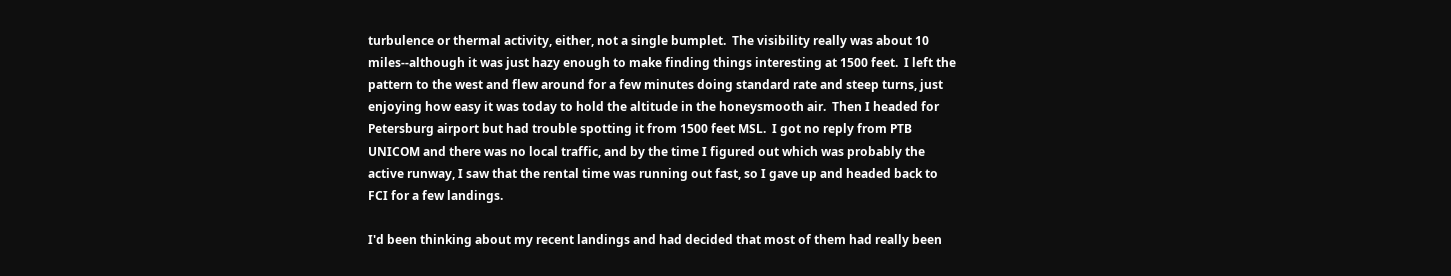turbulence or thermal activity, either, not a single bumplet.  The visibility really was about 10 miles--although it was just hazy enough to make finding things interesting at 1500 feet.  I left the pattern to the west and flew around for a few minutes doing standard rate and steep turns, just enjoying how easy it was today to hold the altitude in the honeysmooth air.  Then I headed for Petersburg airport but had trouble spotting it from 1500 feet MSL.  I got no reply from PTB UNICOM and there was no local traffic, and by the time I figured out which was probably the active runway, I saw that the rental time was running out fast, so I gave up and headed back to FCI for a few landings.

I'd been thinking about my recent landings and had decided that most of them had really been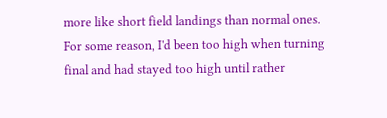more like short field landings than normal ones.  For some reason, I'd been too high when turning final and had stayed too high until rather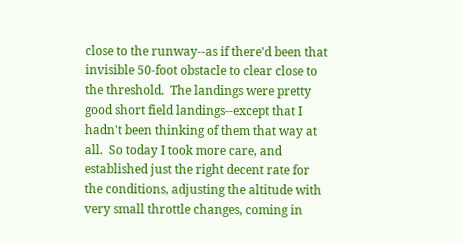close to the runway--as if there'd been that invisible 50-foot obstacle to clear close to the threshold.  The landings were pretty good short field landings--except that I hadn't been thinking of them that way at all.  So today I took more care, and established just the right decent rate for the conditions, adjusting the altitude with very small throttle changes, coming in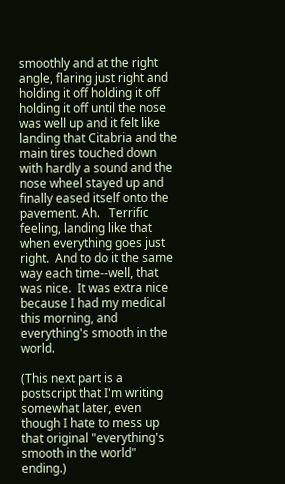smoothly and at the right angle, flaring just right and holding it off holding it off holding it off until the nose was well up and it felt like landing that Citabria and the main tires touched down with hardly a sound and the nose wheel stayed up and finally eased itself onto the pavement. Ah.   Terrific feeling, landing like that when everything goes just right.  And to do it the same way each time--well, that was nice.  It was extra nice because I had my medical this morning, and everything's smooth in the world.

(This next part is a postscript that I'm writing somewhat later, even though I hate to mess up that original "everything's smooth in the world" ending.)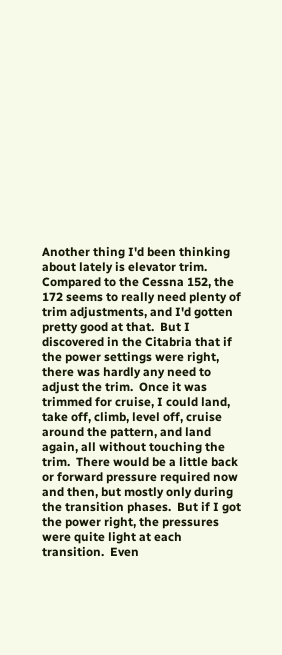Another thing I'd been thinking about lately is elevator trim.  Compared to the Cessna 152, the 172 seems to really need plenty of trim adjustments, and I'd gotten pretty good at that.  But I discovered in the Citabria that if the power settings were right, there was hardly any need to adjust the trim.  Once it was trimmed for cruise, I could land, take off, climb, level off, cruise around the pattern, and land again, all without touching the trim.  There would be a little back or forward pressure required now and then, but mostly only during the transition phases.  But if I got the power right, the pressures were quite light at each transition.  Even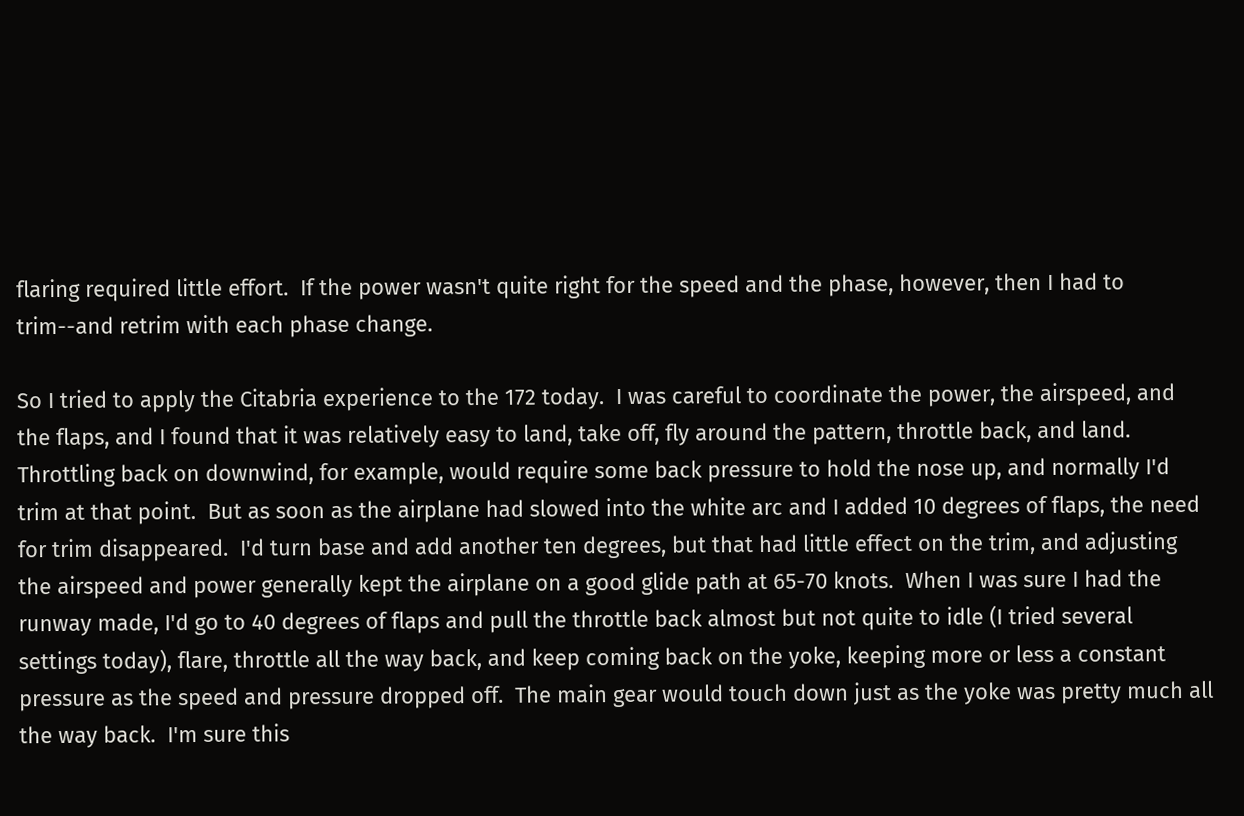flaring required little effort.  If the power wasn't quite right for the speed and the phase, however, then I had to trim--and retrim with each phase change.

So I tried to apply the Citabria experience to the 172 today.  I was careful to coordinate the power, the airspeed, and the flaps, and I found that it was relatively easy to land, take off, fly around the pattern, throttle back, and land.  Throttling back on downwind, for example, would require some back pressure to hold the nose up, and normally I'd trim at that point.  But as soon as the airplane had slowed into the white arc and I added 10 degrees of flaps, the need for trim disappeared.  I'd turn base and add another ten degrees, but that had little effect on the trim, and adjusting the airspeed and power generally kept the airplane on a good glide path at 65-70 knots.  When I was sure I had the runway made, I'd go to 40 degrees of flaps and pull the throttle back almost but not quite to idle (I tried several settings today), flare, throttle all the way back, and keep coming back on the yoke, keeping more or less a constant pressure as the speed and pressure dropped off.  The main gear would touch down just as the yoke was pretty much all the way back.  I'm sure this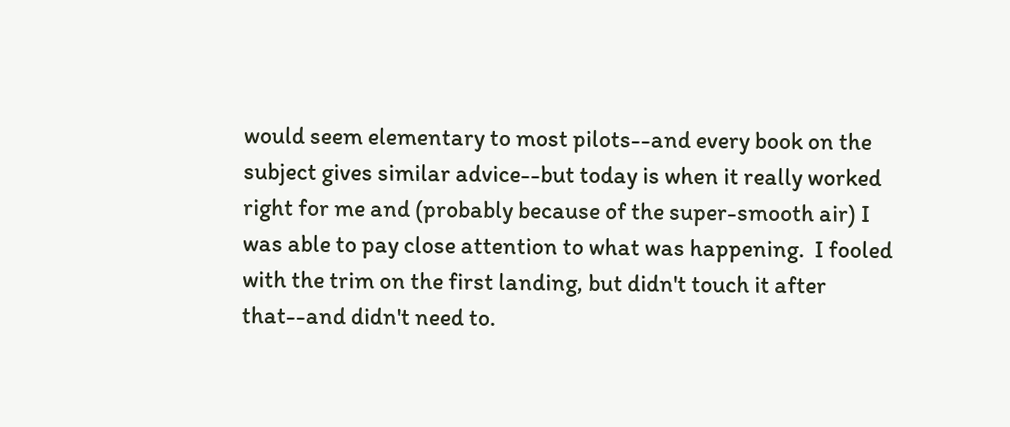would seem elementary to most pilots--and every book on the subject gives similar advice--but today is when it really worked right for me and (probably because of the super-smooth air) I was able to pay close attention to what was happening.  I fooled with the trim on the first landing, but didn't touch it after that--and didn't need to.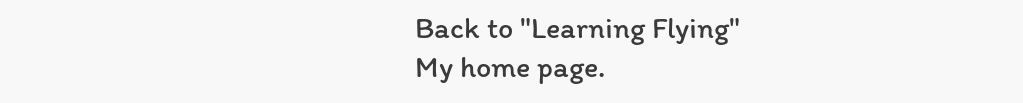Back to "Learning Flying"
My home page.